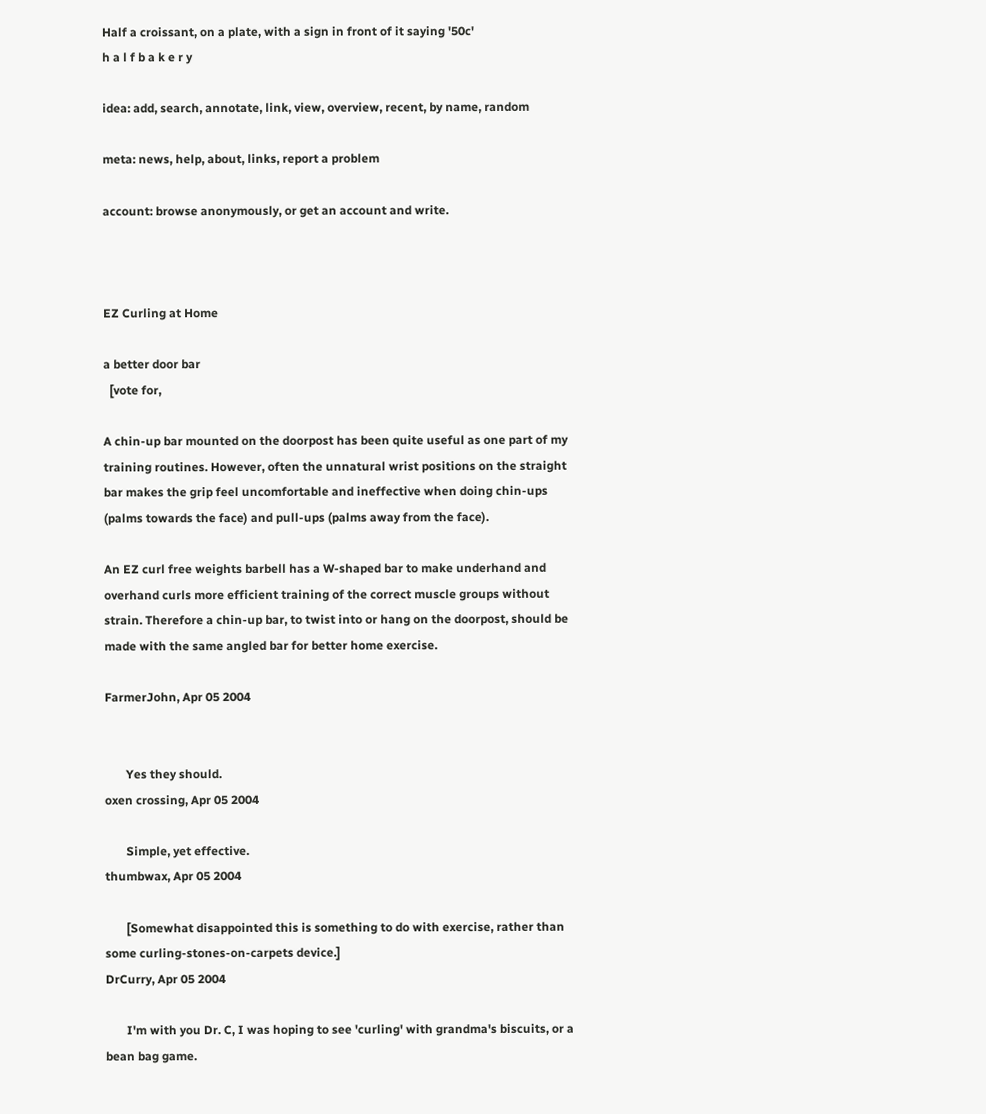Half a croissant, on a plate, with a sign in front of it saying '50c'
h a l f b a k e r y

idea: add, search, annotate, link, view, overview, recent, by name, random

meta: news, help, about, links, report a problem

account: browse anonymously, or get an account and write.



EZ Curling at Home

a better door bar
  [vote for,

A chin-up bar mounted on the doorpost has been quite useful as one part of my training routines. However, often the unnatural wrist positions on the straight bar makes the grip feel uncomfortable and ineffective when doing chin-ups (palms towards the face) and pull-ups (palms away from the face).

An EZ curl free weights barbell has a W-shaped bar to make underhand and overhand curls more efficient training of the correct muscle groups without strain. Therefore a chin-up bar, to twist into or hang on the doorpost, should be made with the same angled bar for better home exercise.

FarmerJohn, Apr 05 2004


       Yes they should.
oxen crossing, Apr 05 2004

       Simple, yet effective.
thumbwax, Apr 05 2004

       [Somewhat disappointed this is something to do with exercise, rather than some curling-stones-on-carpets device.]
DrCurry, Apr 05 2004

       I'm with you Dr. C, I was hoping to see 'curling' with grandma's biscuits, or a bean bag game.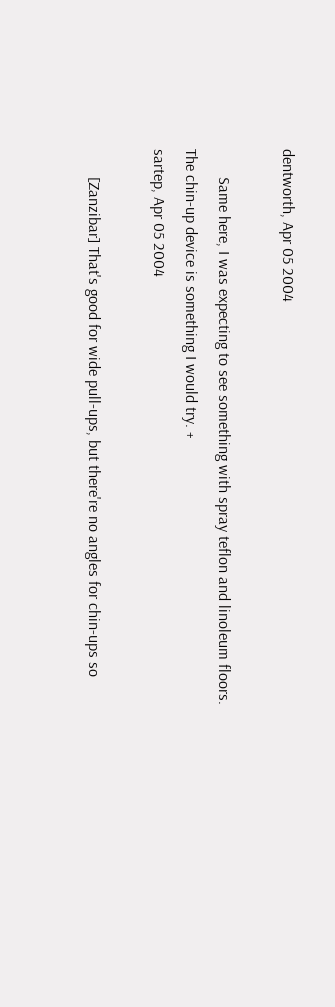dentworth, Apr 05 2004

       Same here, I was expecting to see something with spray teflon and linoleum floors. The chin-up device is something I would try. +
sartep, Apr 05 2004

       [Zanzibar] That's good for wide pull-ups, but there're no angles for chin-ups so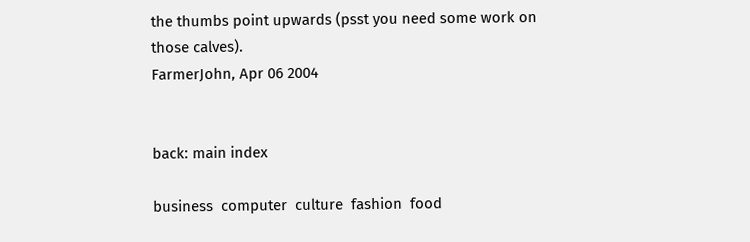the thumbs point upwards (psst you need some work on those calves).
FarmerJohn, Apr 06 2004


back: main index

business  computer  culture  fashion  food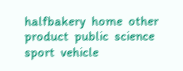halfbakery  home  other  product  public  science  sport  vehicle